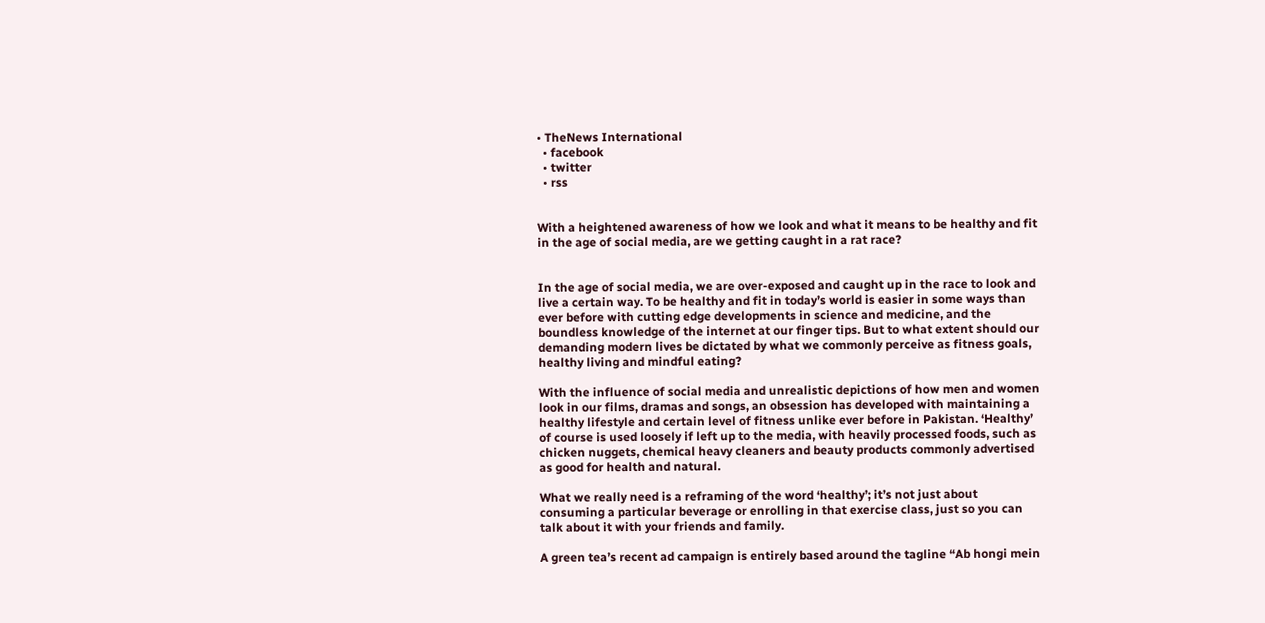• TheNews International
  • facebook
  • twitter
  • rss


With a heightened awareness of how we look and what it means to be healthy and fit in the age of social media, are we getting caught in a rat race?


In the age of social media, we are over-exposed and caught up in the race to look and live a certain way. To be healthy and fit in today’s world is easier in some ways than ever before with cutting edge developments in science and medicine, and the boundless knowledge of the internet at our finger tips. But to what extent should our demanding modern lives be dictated by what we commonly perceive as fitness goals, healthy living and mindful eating?

With the influence of social media and unrealistic depictions of how men and women look in our films, dramas and songs, an obsession has developed with maintaining a healthy lifestyle and certain level of fitness unlike ever before in Pakistan. ‘Healthy’ of course is used loosely if left up to the media, with heavily processed foods, such as chicken nuggets, chemical heavy cleaners and beauty products commonly advertised as good for health and natural.

What we really need is a reframing of the word ‘healthy’; it’s not just about consuming a particular beverage or enrolling in that exercise class, just so you can talk about it with your friends and family.

A green tea’s recent ad campaign is entirely based around the tagline “Ab hongi mein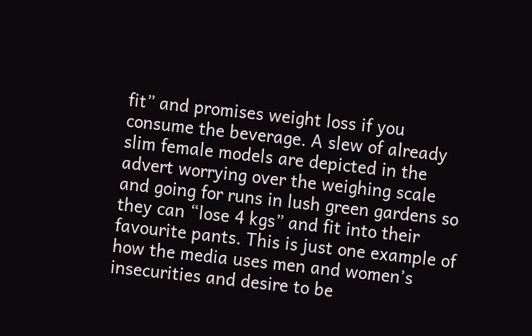fit” and promises weight loss if you consume the beverage. A slew of already slim female models are depicted in the advert worrying over the weighing scale and going for runs in lush green gardens so they can “lose 4 kgs” and fit into their favourite pants. This is just one example of how the media uses men and women’s insecurities and desire to be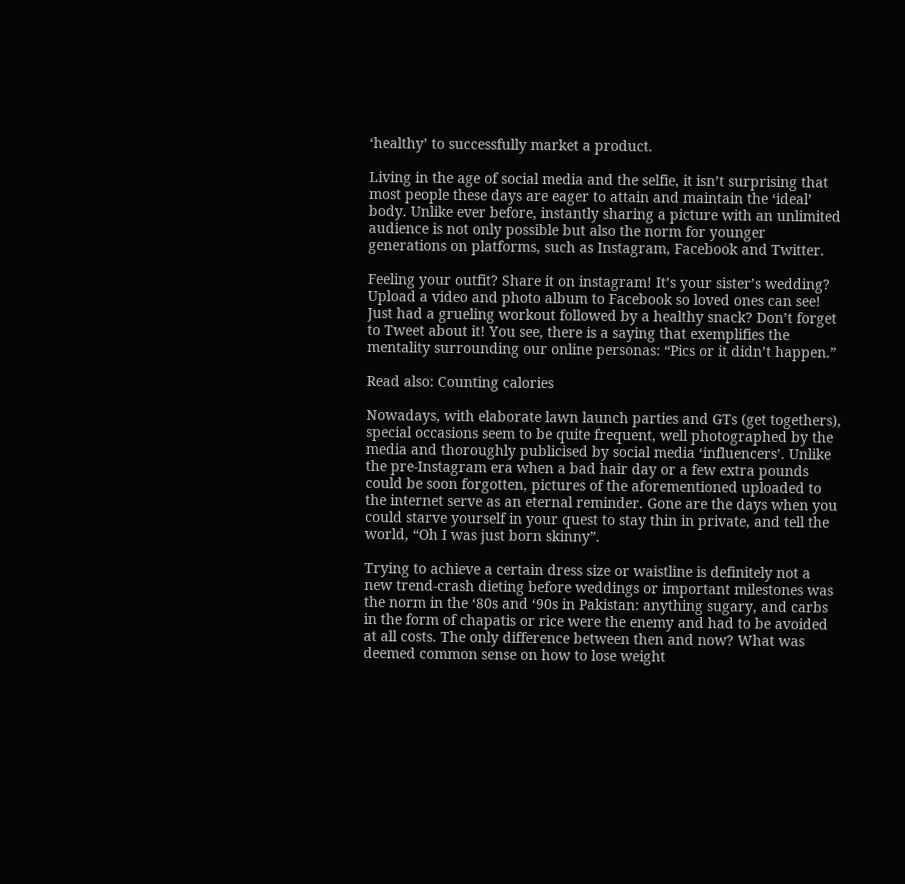‘healthy’ to successfully market a product.

Living in the age of social media and the selfie, it isn’t surprising that most people these days are eager to attain and maintain the ‘ideal’ body. Unlike ever before, instantly sharing a picture with an unlimited audience is not only possible but also the norm for younger generations on platforms, such as Instagram, Facebook and Twitter.

Feeling your outfit? Share it on instagram! It’s your sister’s wedding? Upload a video and photo album to Facebook so loved ones can see! Just had a grueling workout followed by a healthy snack? Don’t forget to Tweet about it! You see, there is a saying that exemplifies the mentality surrounding our online personas: “Pics or it didn’t happen.”

Read also: Counting calories

Nowadays, with elaborate lawn launch parties and GTs (get togethers), special occasions seem to be quite frequent, well photographed by the media and thoroughly publicised by social media ‘influencers’. Unlike the pre-Instagram era when a bad hair day or a few extra pounds could be soon forgotten, pictures of the aforementioned uploaded to the internet serve as an eternal reminder. Gone are the days when you could starve yourself in your quest to stay thin in private, and tell the world, “Oh I was just born skinny”.

Trying to achieve a certain dress size or waistline is definitely not a new trend-crash dieting before weddings or important milestones was the norm in the ‘80s and ‘90s in Pakistan: anything sugary, and carbs in the form of chapatis or rice were the enemy and had to be avoided at all costs. The only difference between then and now? What was deemed common sense on how to lose weight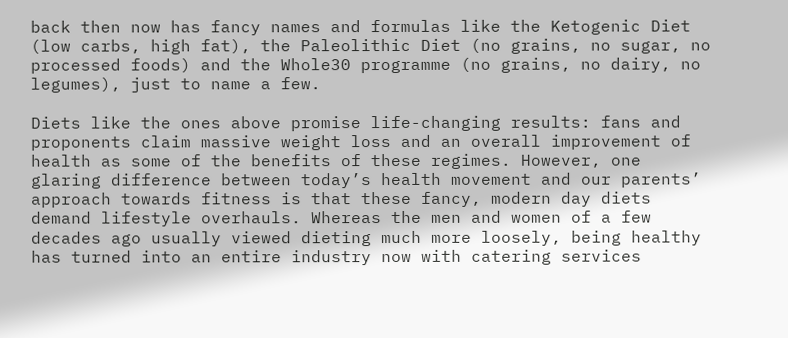back then now has fancy names and formulas like the Ketogenic Diet (low carbs, high fat), the Paleolithic Diet (no grains, no sugar, no processed foods) and the Whole30 programme (no grains, no dairy, no legumes), just to name a few.

Diets like the ones above promise life-changing results: fans and proponents claim massive weight loss and an overall improvement of health as some of the benefits of these regimes. However, one glaring difference between today’s health movement and our parents’ approach towards fitness is that these fancy, modern day diets demand lifestyle overhauls. Whereas the men and women of a few decades ago usually viewed dieting much more loosely, being healthy has turned into an entire industry now with catering services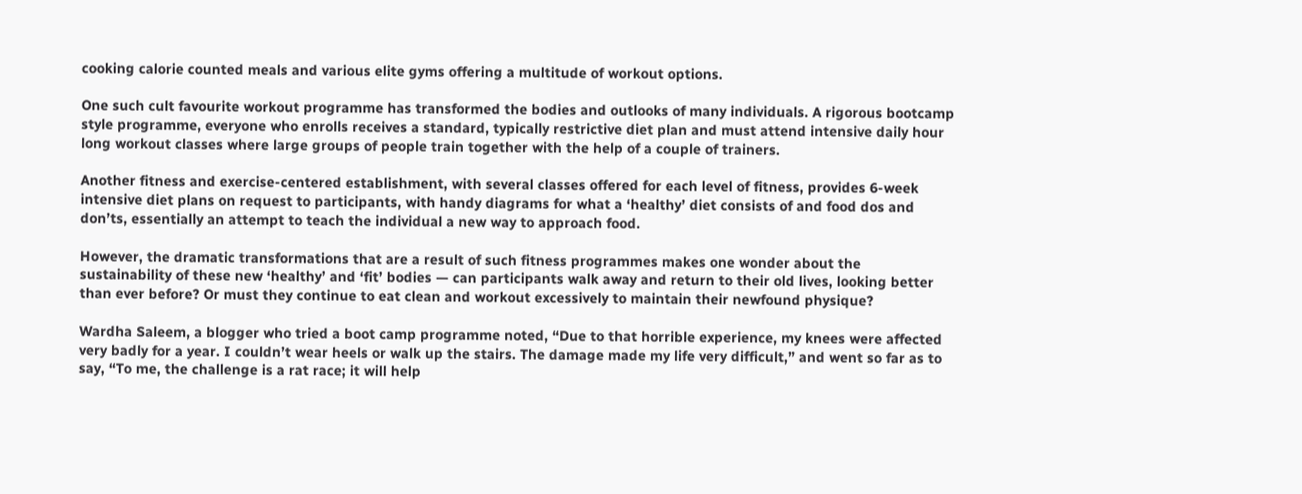cooking calorie counted meals and various elite gyms offering a multitude of workout options.

One such cult favourite workout programme has transformed the bodies and outlooks of many individuals. A rigorous bootcamp style programme, everyone who enrolls receives a standard, typically restrictive diet plan and must attend intensive daily hour long workout classes where large groups of people train together with the help of a couple of trainers.

Another fitness and exercise-centered establishment, with several classes offered for each level of fitness, provides 6-week intensive diet plans on request to participants, with handy diagrams for what a ‘healthy’ diet consists of and food dos and don’ts, essentially an attempt to teach the individual a new way to approach food.

However, the dramatic transformations that are a result of such fitness programmes makes one wonder about the sustainability of these new ‘healthy’ and ‘fit’ bodies — can participants walk away and return to their old lives, looking better than ever before? Or must they continue to eat clean and workout excessively to maintain their newfound physique?

Wardha Saleem, a blogger who tried a boot camp programme noted, “Due to that horrible experience, my knees were affected very badly for a year. I couldn’t wear heels or walk up the stairs. The damage made my life very difficult,” and went so far as to say, “To me, the challenge is a rat race; it will help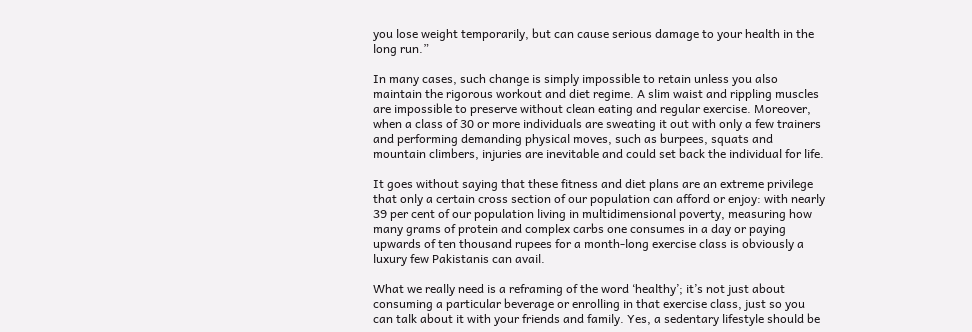you lose weight temporarily, but can cause serious damage to your health in the long run.”

In many cases, such change is simply impossible to retain unless you also maintain the rigorous workout and diet regime. A slim waist and rippling muscles are impossible to preserve without clean eating and regular exercise. Moreover, when a class of 30 or more individuals are sweating it out with only a few trainers and performing demanding physical moves, such as burpees, squats and mountain climbers, injuries are inevitable and could set back the individual for life.

It goes without saying that these fitness and diet plans are an extreme privilege that only a certain cross section of our population can afford or enjoy: with nearly 39 per cent of our population living in multidimensional poverty, measuring how many grams of protein and complex carbs one consumes in a day or paying upwards of ten thousand rupees for a month-long exercise class is obviously a luxury few Pakistanis can avail.

What we really need is a reframing of the word ‘healthy’; it’s not just about consuming a particular beverage or enrolling in that exercise class, just so you can talk about it with your friends and family. Yes, a sedentary lifestyle should be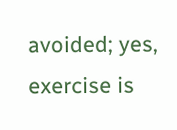avoided; yes, exercise is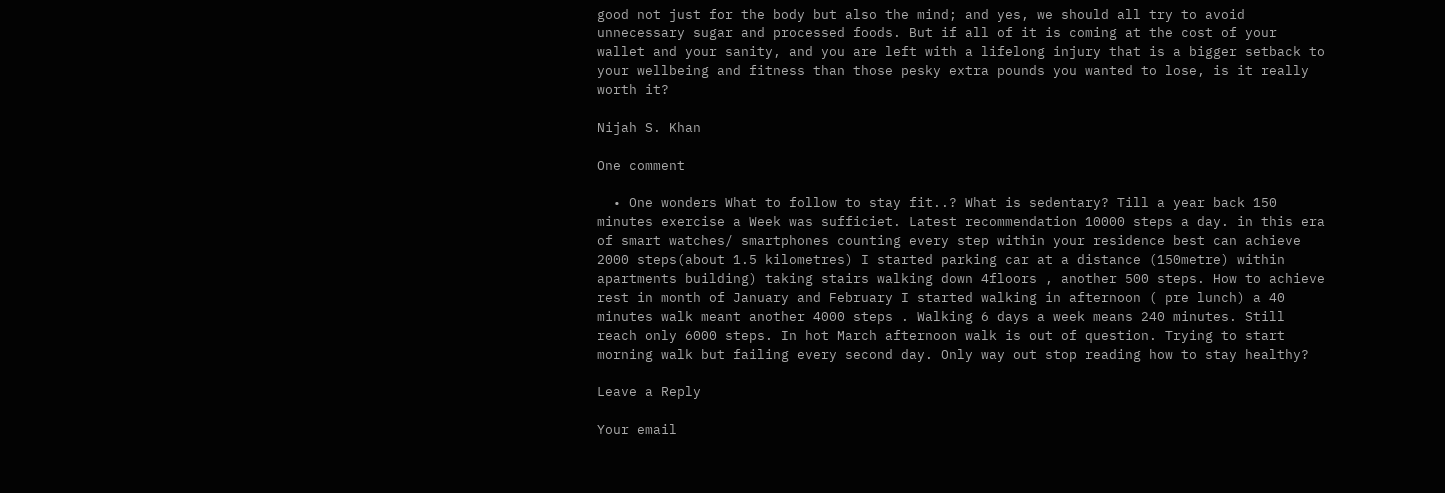good not just for the body but also the mind; and yes, we should all try to avoid unnecessary sugar and processed foods. But if all of it is coming at the cost of your wallet and your sanity, and you are left with a lifelong injury that is a bigger setback to your wellbeing and fitness than those pesky extra pounds you wanted to lose, is it really worth it?

Nijah S. Khan

One comment

  • One wonders What to follow to stay fit..? What is sedentary? Till a year back 150 minutes exercise a Week was sufficiet. Latest recommendation 10000 steps a day. in this era of smart watches/ smartphones counting every step within your residence best can achieve 2000 steps(about 1.5 kilometres) I started parking car at a distance (150metre) within apartments building) taking stairs walking down 4floors , another 500 steps. How to achieve rest in month of January and February I started walking in afternoon ( pre lunch) a 40 minutes walk meant another 4000 steps . Walking 6 days a week means 240 minutes. Still reach only 6000 steps. In hot March afternoon walk is out of question. Trying to start morning walk but failing every second day. Only way out stop reading how to stay healthy?

Leave a Reply

Your email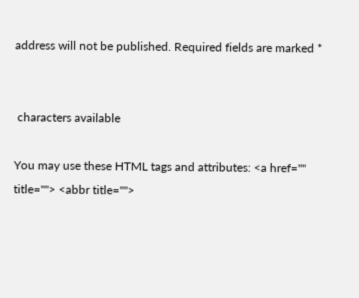address will not be published. Required fields are marked *


 characters available

You may use these HTML tags and attributes: <a href="" title=""> <abbr title="">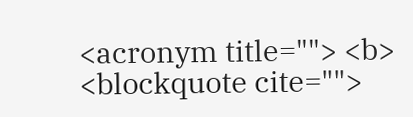<acronym title=""> <b> <blockquote cite="">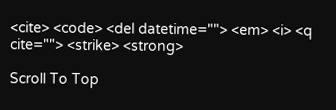<cite> <code> <del datetime=""> <em> <i> <q cite=""> <strike> <strong>

Scroll To Top